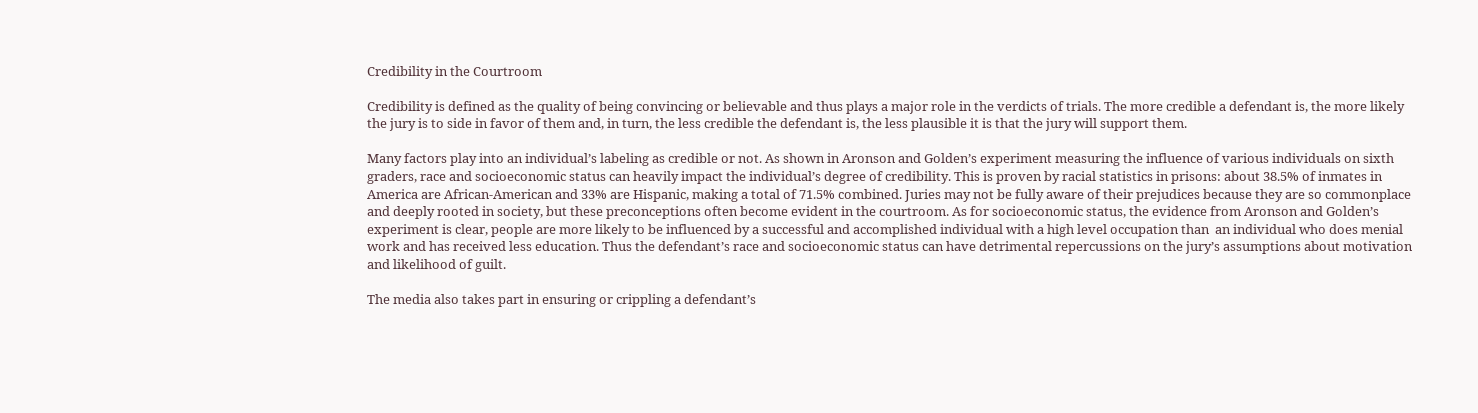Credibility in the Courtroom

Credibility is defined as the quality of being convincing or believable and thus plays a major role in the verdicts of trials. The more credible a defendant is, the more likely the jury is to side in favor of them and, in turn, the less credible the defendant is, the less plausible it is that the jury will support them.

Many factors play into an individual’s labeling as credible or not. As shown in Aronson and Golden’s experiment measuring the influence of various individuals on sixth graders, race and socioeconomic status can heavily impact the individual’s degree of credibility. This is proven by racial statistics in prisons: about 38.5% of inmates in America are African-American and 33% are Hispanic, making a total of 71.5% combined. Juries may not be fully aware of their prejudices because they are so commonplace and deeply rooted in society, but these preconceptions often become evident in the courtroom. As for socioeconomic status, the evidence from Aronson and Golden’s experiment is clear, people are more likely to be influenced by a successful and accomplished individual with a high level occupation than  an individual who does menial work and has received less education. Thus the defendant’s race and socioeconomic status can have detrimental repercussions on the jury’s assumptions about motivation and likelihood of guilt.

The media also takes part in ensuring or crippling a defendant’s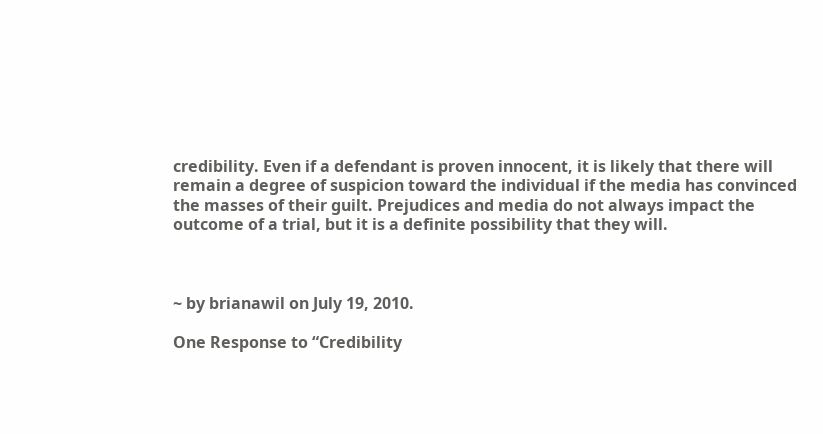credibility. Even if a defendant is proven innocent, it is likely that there will remain a degree of suspicion toward the individual if the media has convinced the masses of their guilt. Prejudices and media do not always impact the outcome of a trial, but it is a definite possibility that they will.



~ by brianawil on July 19, 2010.

One Response to “Credibility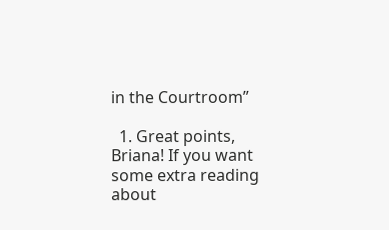in the Courtroom”

  1. Great points, Briana! If you want some extra reading about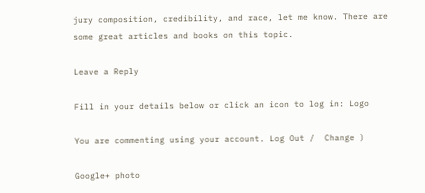jury composition, credibility, and race, let me know. There are some great articles and books on this topic.

Leave a Reply

Fill in your details below or click an icon to log in: Logo

You are commenting using your account. Log Out /  Change )

Google+ photo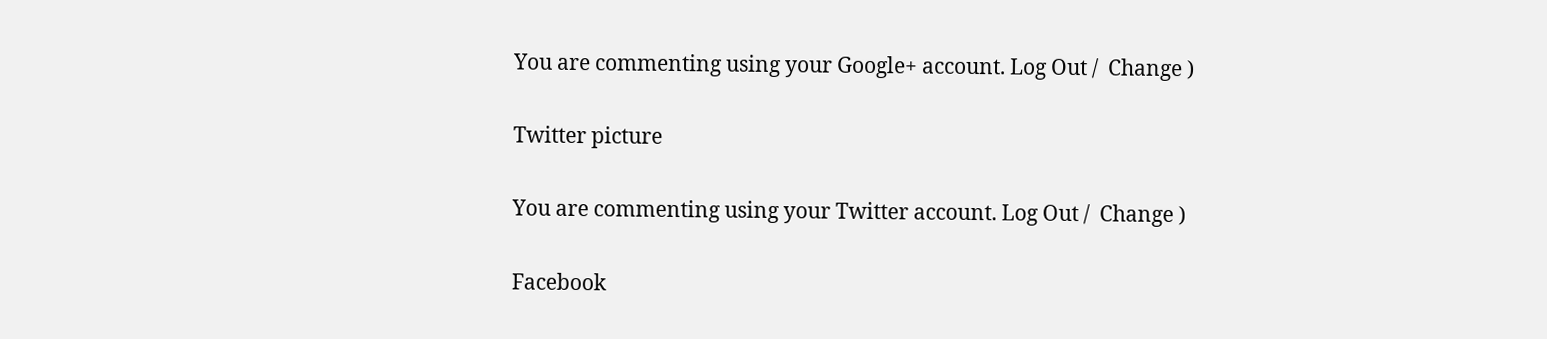You are commenting using your Google+ account. Log Out /  Change )

Twitter picture

You are commenting using your Twitter account. Log Out /  Change )

Facebook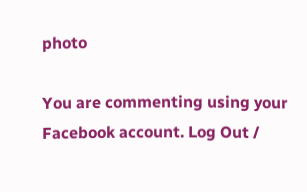photo

You are commenting using your Facebook account. Log Out /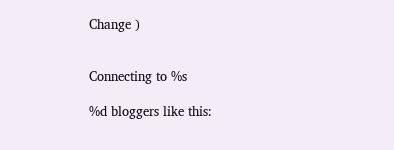Change )


Connecting to %s

%d bloggers like this: